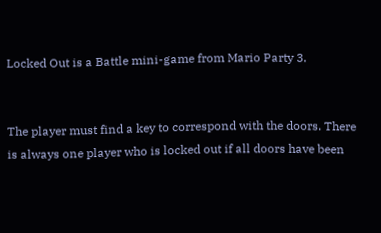Locked Out is a Battle mini-game from Mario Party 3.


The player must find a key to correspond with the doors. There is always one player who is locked out if all doors have been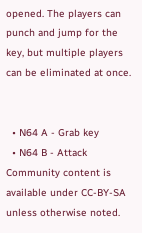opened. The players can punch and jump for the key, but multiple players can be eliminated at once.


  • N64 A - Grab key
  • N64 B - Attack
Community content is available under CC-BY-SA unless otherwise noted.